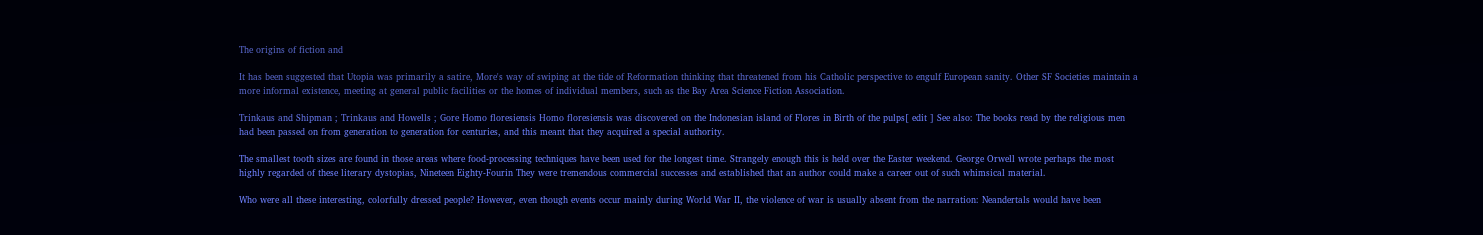The origins of fiction and

It has been suggested that Utopia was primarily a satire, More's way of swiping at the tide of Reformation thinking that threatened from his Catholic perspective to engulf European sanity. Other SF Societies maintain a more informal existence, meeting at general public facilities or the homes of individual members, such as the Bay Area Science Fiction Association.

Trinkaus and Shipman ; Trinkaus and Howells ; Gore Homo floresiensis Homo floresiensis was discovered on the Indonesian island of Flores in Birth of the pulps[ edit ] See also: The books read by the religious men had been passed on from generation to generation for centuries, and this meant that they acquired a special authority.

The smallest tooth sizes are found in those areas where food-processing techniques have been used for the longest time. Strangely enough this is held over the Easter weekend. George Orwell wrote perhaps the most highly regarded of these literary dystopias, Nineteen Eighty-Fourin They were tremendous commercial successes and established that an author could make a career out of such whimsical material.

Who were all these interesting, colorfully dressed people? However, even though events occur mainly during World War II, the violence of war is usually absent from the narration: Neandertals would have been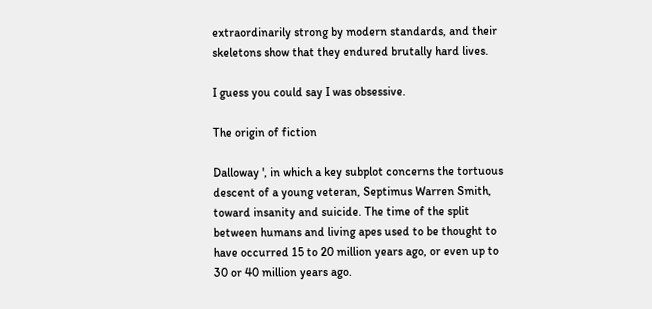extraordinarily strong by modern standards, and their skeletons show that they endured brutally hard lives.

I guess you could say I was obsessive.

The origin of fiction

Dalloway ', in which a key subplot concerns the tortuous descent of a young veteran, Septimus Warren Smith, toward insanity and suicide. The time of the split between humans and living apes used to be thought to have occurred 15 to 20 million years ago, or even up to 30 or 40 million years ago.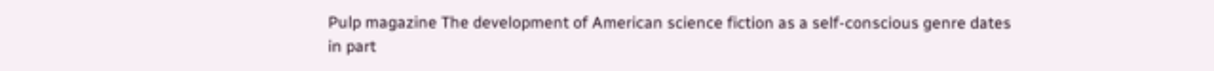Pulp magazine The development of American science fiction as a self-conscious genre dates in part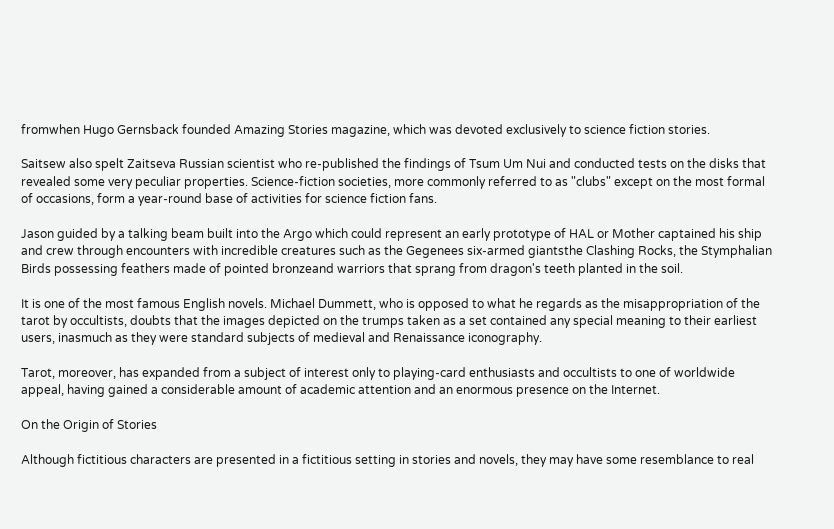fromwhen Hugo Gernsback founded Amazing Stories magazine, which was devoted exclusively to science fiction stories.

Saitsew also spelt Zaitseva Russian scientist who re-published the findings of Tsum Um Nui and conducted tests on the disks that revealed some very peculiar properties. Science-fiction societies, more commonly referred to as "clubs" except on the most formal of occasions, form a year-round base of activities for science fiction fans.

Jason guided by a talking beam built into the Argo which could represent an early prototype of HAL or Mother captained his ship and crew through encounters with incredible creatures such as the Gegenees six-armed giantsthe Clashing Rocks, the Stymphalian Birds possessing feathers made of pointed bronzeand warriors that sprang from dragon's teeth planted in the soil.

It is one of the most famous English novels. Michael Dummett, who is opposed to what he regards as the misappropriation of the tarot by occultists, doubts that the images depicted on the trumps taken as a set contained any special meaning to their earliest users, inasmuch as they were standard subjects of medieval and Renaissance iconography.

Tarot, moreover, has expanded from a subject of interest only to playing-card enthusiasts and occultists to one of worldwide appeal, having gained a considerable amount of academic attention and an enormous presence on the Internet.

On the Origin of Stories

Although fictitious characters are presented in a fictitious setting in stories and novels, they may have some resemblance to real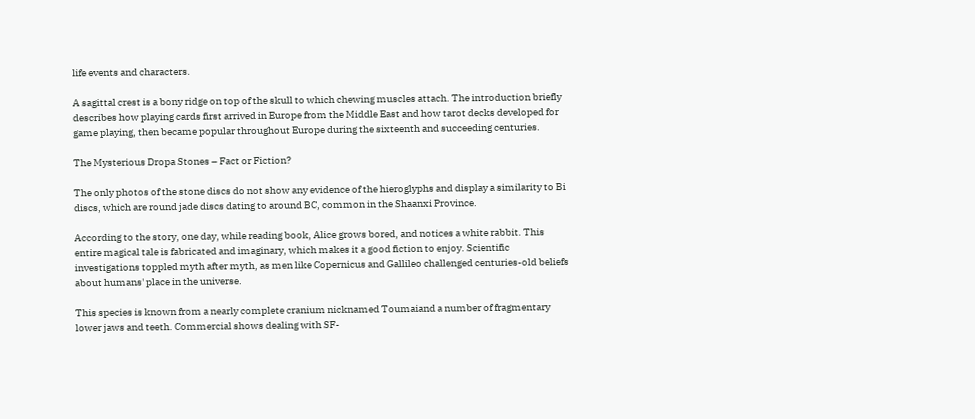life events and characters.

A sagittal crest is a bony ridge on top of the skull to which chewing muscles attach. The introduction briefly describes how playing cards first arrived in Europe from the Middle East and how tarot decks developed for game playing, then became popular throughout Europe during the sixteenth and succeeding centuries.

The Mysterious Dropa Stones – Fact or Fiction?

The only photos of the stone discs do not show any evidence of the hieroglyphs and display a similarity to Bi discs, which are round jade discs dating to around BC, common in the Shaanxi Province.

According to the story, one day, while reading book, Alice grows bored, and notices a white rabbit. This entire magical tale is fabricated and imaginary, which makes it a good fiction to enjoy. Scientific investigations toppled myth after myth, as men like Copernicus and Gallileo challenged centuries-old beliefs about humans' place in the universe.

This species is known from a nearly complete cranium nicknamed Toumaiand a number of fragmentary lower jaws and teeth. Commercial shows dealing with SF-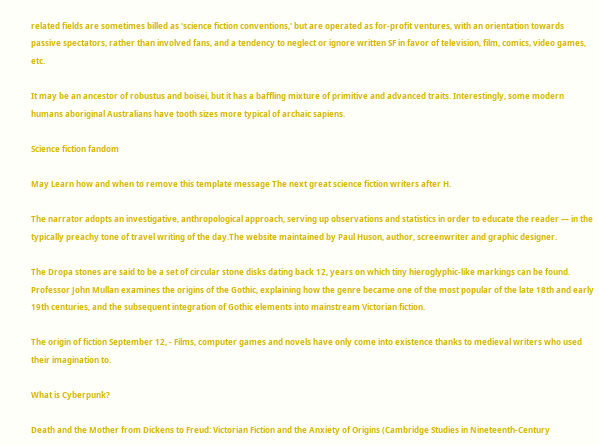related fields are sometimes billed as 'science fiction conventions,' but are operated as for-profit ventures, with an orientation towards passive spectators, rather than involved fans, and a tendency to neglect or ignore written SF in favor of television, film, comics, video games, etc.

It may be an ancestor of robustus and boisei, but it has a baffling mixture of primitive and advanced traits. Interestingly, some modern humans aboriginal Australians have tooth sizes more typical of archaic sapiens.

Science fiction fandom

May Learn how and when to remove this template message The next great science fiction writers after H.

The narrator adopts an investigative, anthropological approach, serving up observations and statistics in order to educate the reader — in the typically preachy tone of travel writing of the day.The website maintained by Paul Huson, author, screenwriter and graphic designer.

The Dropa stones are said to be a set of circular stone disks dating back 12, years on which tiny hieroglyphic-like markings can be found. Professor John Mullan examines the origins of the Gothic, explaining how the genre became one of the most popular of the late 18th and early 19th centuries, and the subsequent integration of Gothic elements into mainstream Victorian fiction.

The origin of fiction September 12, - Films, computer games and novels have only come into existence thanks to medieval writers who used their imagination to.

What is Cyberpunk?

Death and the Mother from Dickens to Freud: Victorian Fiction and the Anxiety of Origins (Cambridge Studies in Nineteenth-Century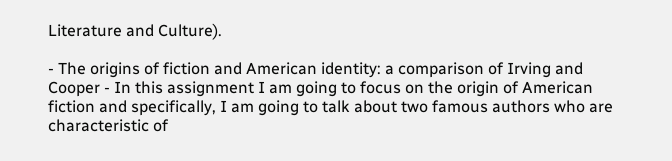Literature and Culture).

- The origins of fiction and American identity: a comparison of Irving and Cooper - In this assignment I am going to focus on the origin of American fiction and specifically, I am going to talk about two famous authors who are characteristic of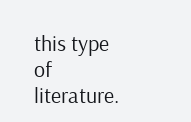this type of literature.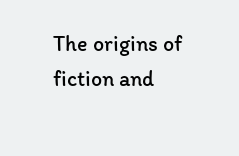The origins of fiction and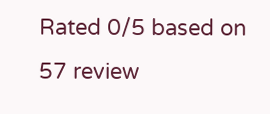Rated 0/5 based on 57 review